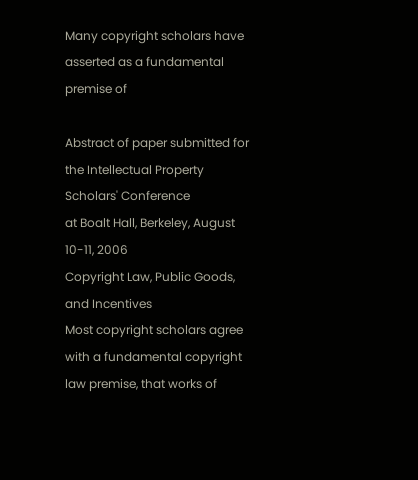Many copyright scholars have asserted as a fundamental premise of

Abstract of paper submitted for the Intellectual Property
Scholars' Conference
at Boalt Hall, Berkeley, August 10-11, 2006
Copyright Law, Public Goods, and Incentives
Most copyright scholars agree with a fundamental copyright law premise, that works of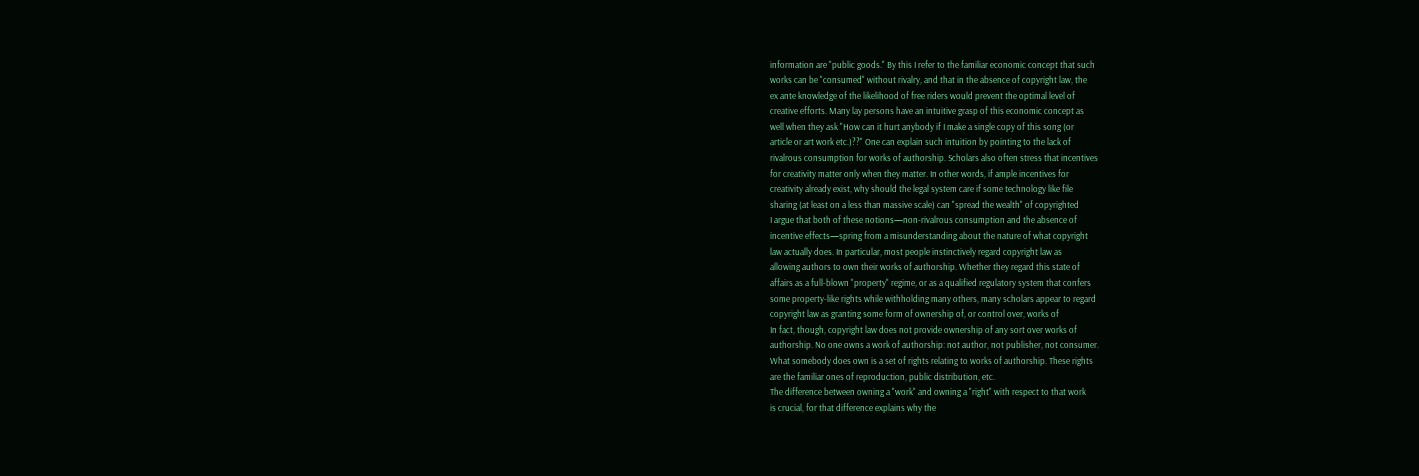information are "public goods." By this I refer to the familiar economic concept that such
works can be "consumed" without rivalry, and that in the absence of copyright law, the
ex ante knowledge of the likelihood of free riders would prevent the optimal level of
creative efforts. Many lay persons have an intuitive grasp of this economic concept as
well when they ask "How can it hurt anybody if I make a single copy of this song (or
article or art work etc.)??" One can explain such intuition by pointing to the lack of
rivalrous consumption for works of authorship. Scholars also often stress that incentives
for creativity matter only when they matter. In other words, if ample incentives for
creativity already exist, why should the legal system care if some technology like file
sharing (at least on a less than massive scale) can "spread the wealth" of copyrighted
I argue that both of these notions—non-rivalrous consumption and the absence of
incentive effects—spring from a misunderstanding about the nature of what copyright
law actually does. In particular, most people instinctively regard copyright law as
allowing authors to own their works of authorship. Whether they regard this state of
affairs as a full-blown "property" regime, or as a qualified regulatory system that confers
some property-like rights while withholding many others, many scholars appear to regard
copyright law as granting some form of ownership of, or control over, works of
In fact, though, copyright law does not provide ownership of any sort over works of
authorship. No one owns a work of authorship: not author, not publisher, not consumer.
What somebody does own is a set of rights relating to works of authorship. These rights
are the familiar ones of reproduction, public distribution, etc.
The difference between owning a "work" and owning a "right" with respect to that work
is crucial, for that difference explains why the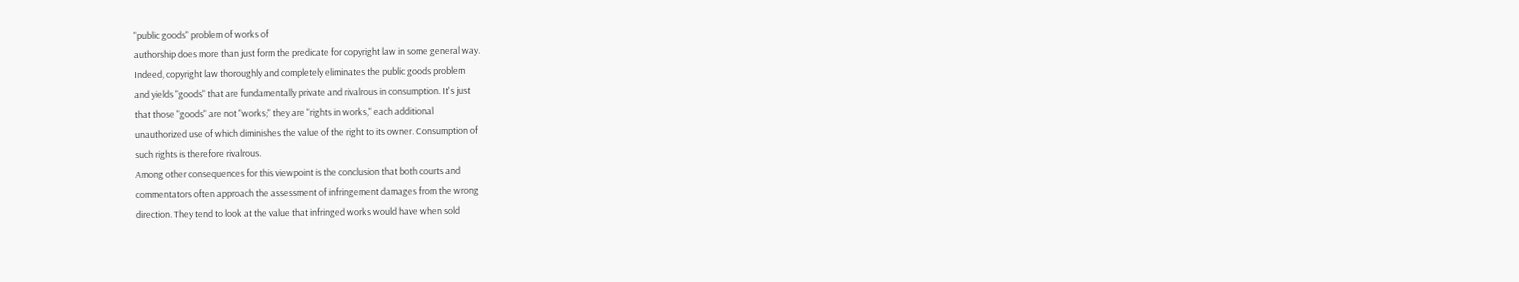"public goods" problem of works of
authorship does more than just form the predicate for copyright law in some general way.
Indeed, copyright law thoroughly and completely eliminates the public goods problem
and yields "goods" that are fundamentally private and rivalrous in consumption. It's just
that those "goods" are not "works;" they are "rights in works," each additional
unauthorized use of which diminishes the value of the right to its owner. Consumption of
such rights is therefore rivalrous.
Among other consequences for this viewpoint is the conclusion that both courts and
commentators often approach the assessment of infringement damages from the wrong
direction. They tend to look at the value that infringed works would have when sold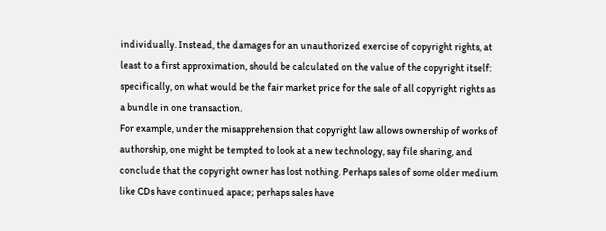individually. Instead, the damages for an unauthorized exercise of copyright rights, at
least to a first approximation, should be calculated on the value of the copyright itself:
specifically, on what would be the fair market price for the sale of all copyright rights as
a bundle in one transaction.
For example, under the misapprehension that copyright law allows ownership of works of
authorship, one might be tempted to look at a new technology, say file sharing, and
conclude that the copyright owner has lost nothing. Perhaps sales of some older medium
like CDs have continued apace; perhaps sales have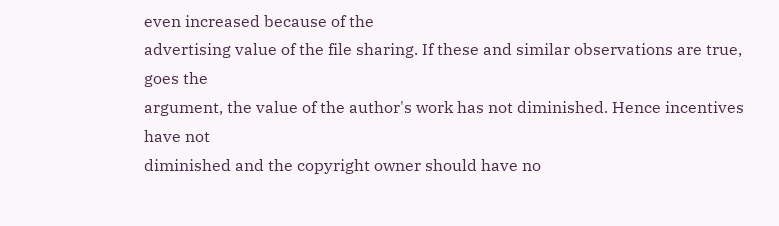even increased because of the
advertising value of the file sharing. If these and similar observations are true, goes the
argument, the value of the author's work has not diminished. Hence incentives have not
diminished and the copyright owner should have no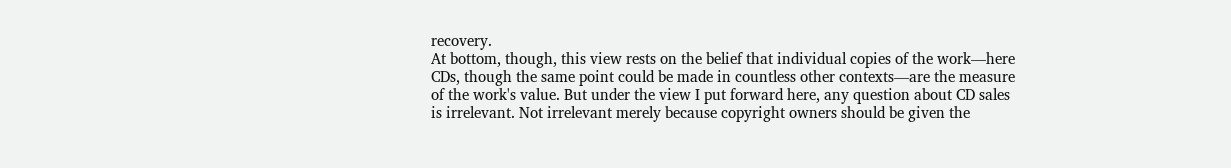recovery.
At bottom, though, this view rests on the belief that individual copies of the work—here
CDs, though the same point could be made in countless other contexts—are the measure
of the work's value. But under the view I put forward here, any question about CD sales
is irrelevant. Not irrelevant merely because copyright owners should be given the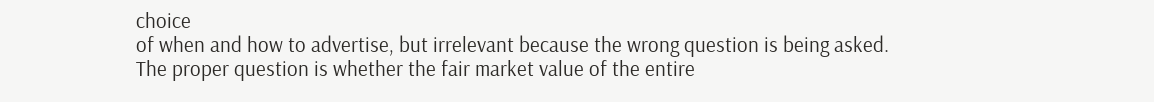choice
of when and how to advertise, but irrelevant because the wrong question is being asked.
The proper question is whether the fair market value of the entire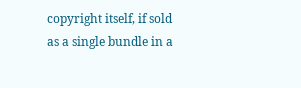copyright itself, if sold
as a single bundle in a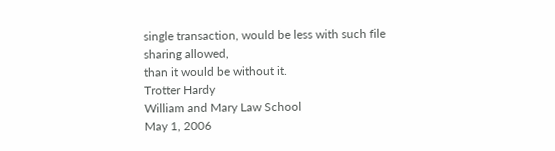single transaction, would be less with such file sharing allowed,
than it would be without it.
Trotter Hardy
William and Mary Law School
May 1, 2006